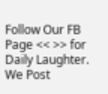Follow Our FB Page << >> for Daily Laughter. We Post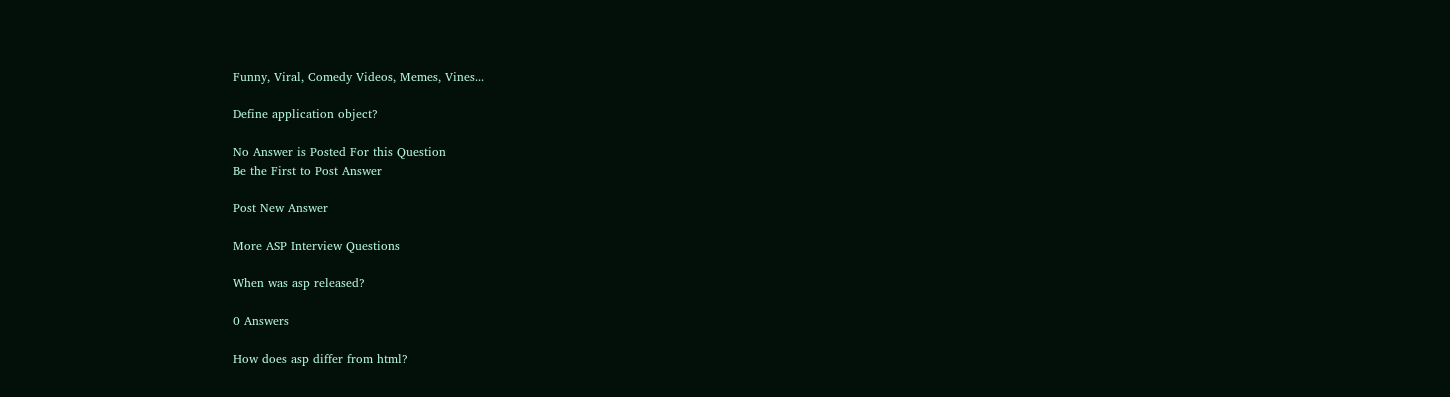Funny, Viral, Comedy Videos, Memes, Vines...

Define application object?

No Answer is Posted For this Question
Be the First to Post Answer

Post New Answer

More ASP Interview Questions

When was asp released?

0 Answers

How does asp differ from html?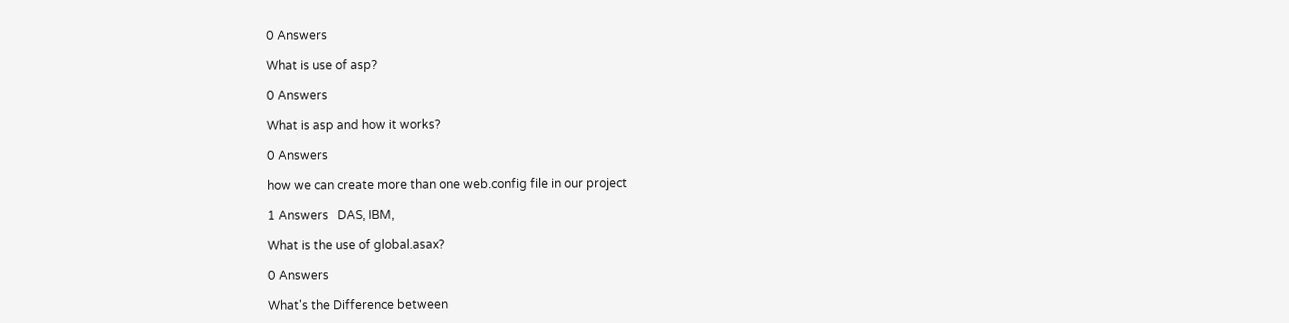0 Answers

What is use of asp?

0 Answers

What is asp and how it works?

0 Answers

how we can create more than one web.config file in our project

1 Answers   DAS, IBM,

What is the use of global.asax?

0 Answers

What's the Difference between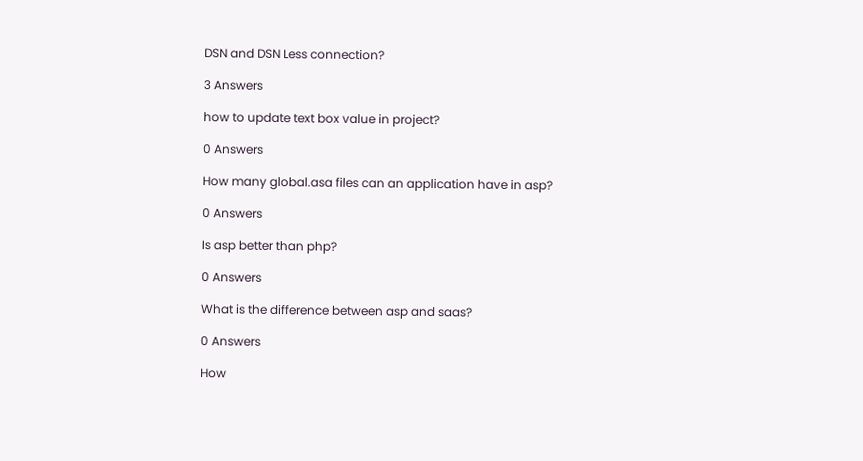DSN and DSN Less connection?

3 Answers

how to update text box value in project?

0 Answers

How many global.asa files can an application have in asp?

0 Answers

Is asp better than php?

0 Answers

What is the difference between asp and saas?

0 Answers

How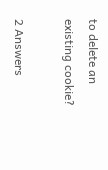to delete an existing cookie?

2 Answers